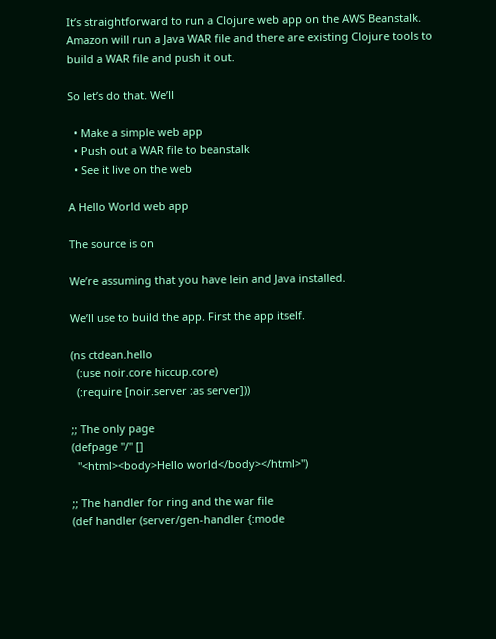It’s straightforward to run a Clojure web app on the AWS Beanstalk. Amazon will run a Java WAR file and there are existing Clojure tools to build a WAR file and push it out.

So let’s do that. We’ll

  • Make a simple web app
  • Push out a WAR file to beanstalk
  • See it live on the web

A Hello World web app

The source is on

We’re assuming that you have lein and Java installed.

We’ll use to build the app. First the app itself.

(ns ctdean.hello
  (:use noir.core hiccup.core)
  (:require [noir.server :as server]))

;; The only page
(defpage "/" []
  "<html><body>Hello world</body></html>")

;; The handler for ring and the war file
(def handler (server/gen-handler {:mode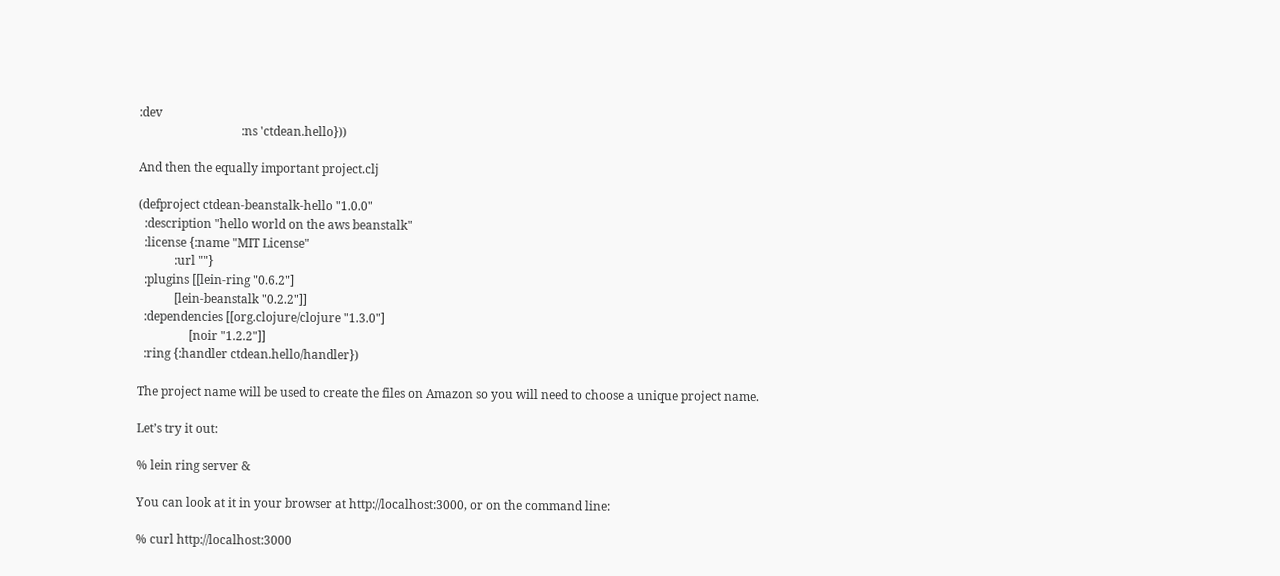:dev
                                  :ns 'ctdean.hello}))

And then the equally important project.clj

(defproject ctdean-beanstalk-hello "1.0.0"
  :description "hello world on the aws beanstalk"
  :license {:name "MIT License"
            :url ""}
  :plugins [[lein-ring "0.6.2"]
            [lein-beanstalk "0.2.2"]]
  :dependencies [[org.clojure/clojure "1.3.0"]
                 [noir "1.2.2"]]
  :ring {:handler ctdean.hello/handler})

The project name will be used to create the files on Amazon so you will need to choose a unique project name.

Let’s try it out:

% lein ring server &

You can look at it in your browser at http://localhost:3000, or on the command line:

% curl http://localhost:3000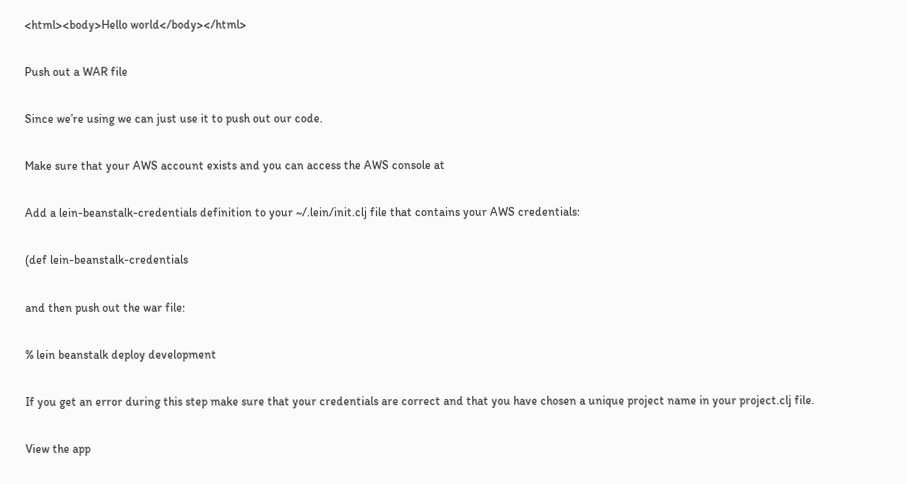<html><body>Hello world</body></html>

Push out a WAR file

Since we’re using we can just use it to push out our code.

Make sure that your AWS account exists and you can access the AWS console at

Add a lein-beanstalk-credentials definition to your ~/.lein/init.clj file that contains your AWS credentials:

(def lein-beanstalk-credentials

and then push out the war file:

% lein beanstalk deploy development

If you get an error during this step make sure that your credentials are correct and that you have chosen a unique project name in your project.clj file.

View the app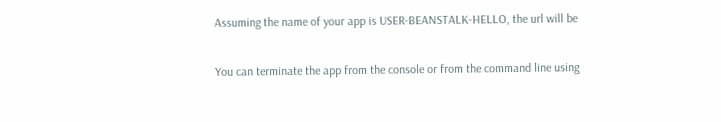Assuming the name of your app is USER-BEANSTALK-HELLO, the url will be

You can terminate the app from the console or from the command line using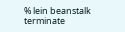% lein beanstalk terminate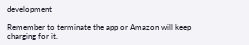development

Remember to terminate the app or Amazon will keep charging for it.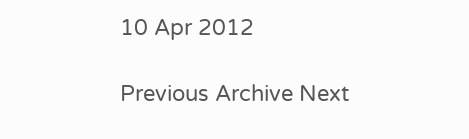10 Apr 2012

Previous Archive Next